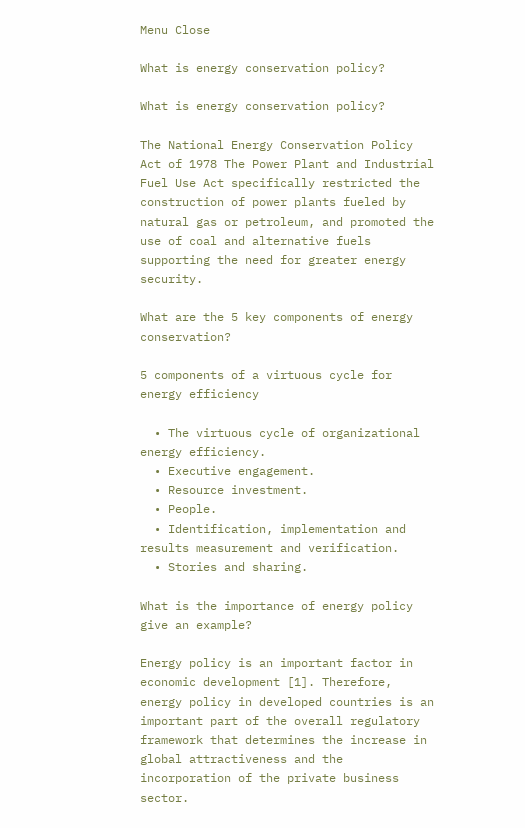Menu Close

What is energy conservation policy?

What is energy conservation policy?

The National Energy Conservation Policy Act of 1978 The Power Plant and Industrial Fuel Use Act specifically restricted the construction of power plants fueled by natural gas or petroleum, and promoted the use of coal and alternative fuels supporting the need for greater energy security.

What are the 5 key components of energy conservation?

5 components of a virtuous cycle for energy efficiency

  • The virtuous cycle of organizational energy efficiency.
  • Executive engagement.
  • Resource investment.
  • People.
  • Identification, implementation and results measurement and verification.
  • Stories and sharing.

What is the importance of energy policy give an example?

Energy policy is an important factor in economic development [1]. Therefore, energy policy in developed countries is an important part of the overall regulatory framework that determines the increase in global attractiveness and the incorporation of the private business sector.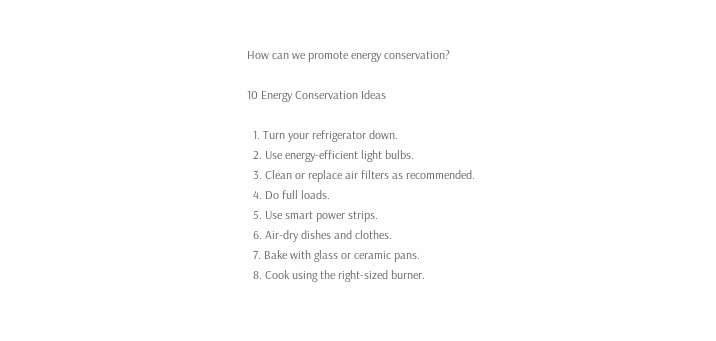How can we promote energy conservation?

10 Energy Conservation Ideas

  1. Turn your refrigerator down.
  2. Use energy-efficient light bulbs.
  3. Clean or replace air filters as recommended.
  4. Do full loads.
  5. Use smart power strips.
  6. Air-dry dishes and clothes.
  7. Bake with glass or ceramic pans.
  8. Cook using the right-sized burner.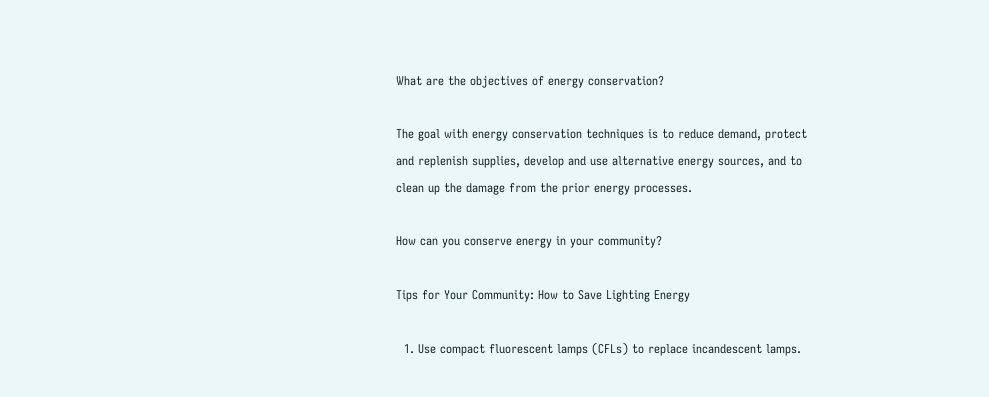What are the objectives of energy conservation?

The goal with energy conservation techniques is to reduce demand, protect and replenish supplies, develop and use alternative energy sources, and to clean up the damage from the prior energy processes.

How can you conserve energy in your community?

Tips for Your Community: How to Save Lighting Energy

  1. Use compact fluorescent lamps (CFLs) to replace incandescent lamps.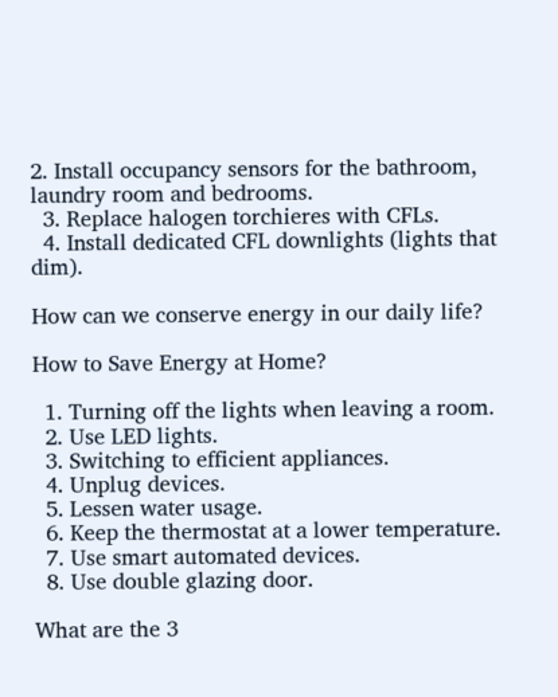2. Install occupancy sensors for the bathroom, laundry room and bedrooms.
  3. Replace halogen torchieres with CFLs.
  4. Install dedicated CFL downlights (lights that dim).

How can we conserve energy in our daily life?

How to Save Energy at Home?

  1. Turning off the lights when leaving a room.
  2. Use LED lights.
  3. Switching to efficient appliances.
  4. Unplug devices.
  5. Lessen water usage.
  6. Keep the thermostat at a lower temperature.
  7. Use smart automated devices.
  8. Use double glazing door.

What are the 3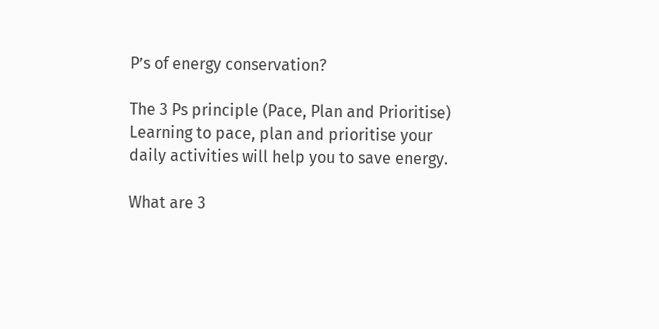P’s of energy conservation?

The 3 Ps principle (Pace, Plan and Prioritise) Learning to pace, plan and prioritise your daily activities will help you to save energy.

What are 3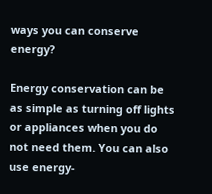ways you can conserve energy?

Energy conservation can be as simple as turning off lights or appliances when you do not need them. You can also use energy-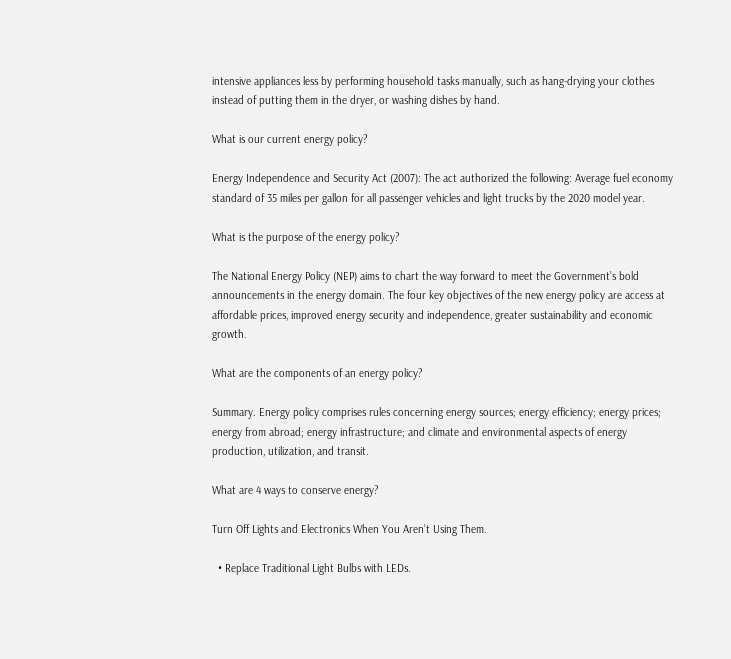intensive appliances less by performing household tasks manually, such as hang-drying your clothes instead of putting them in the dryer, or washing dishes by hand.

What is our current energy policy?

Energy Independence and Security Act (2007): The act authorized the following: Average fuel economy standard of 35 miles per gallon for all passenger vehicles and light trucks by the 2020 model year.

What is the purpose of the energy policy?

The National Energy Policy (NEP) aims to chart the way forward to meet the Government’s bold announcements in the energy domain. The four key objectives of the new energy policy are access at affordable prices, improved energy security and independence, greater sustainability and economic growth.

What are the components of an energy policy?

Summary. Energy policy comprises rules concerning energy sources; energy efficiency; energy prices; energy from abroad; energy infrastructure; and climate and environmental aspects of energy production, utilization, and transit.

What are 4 ways to conserve energy?

Turn Off Lights and Electronics When You Aren’t Using Them.

  • Replace Traditional Light Bulbs with LEDs.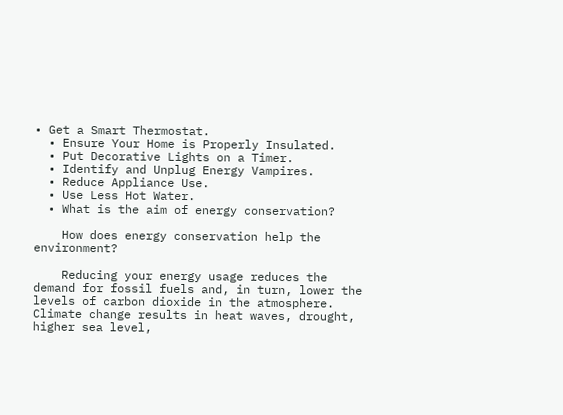• Get a Smart Thermostat.
  • Ensure Your Home is Properly Insulated.
  • Put Decorative Lights on a Timer.
  • Identify and Unplug Energy Vampires.
  • Reduce Appliance Use.
  • Use Less Hot Water.
  • What is the aim of energy conservation?

    How does energy conservation help the environment?

    Reducing your energy usage reduces the demand for fossil fuels and, in turn, lower the levels of carbon dioxide in the atmosphere. Climate change results in heat waves, drought, higher sea level,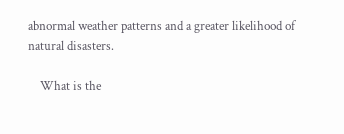abnormal weather patterns and a greater likelihood of natural disasters.

    What is the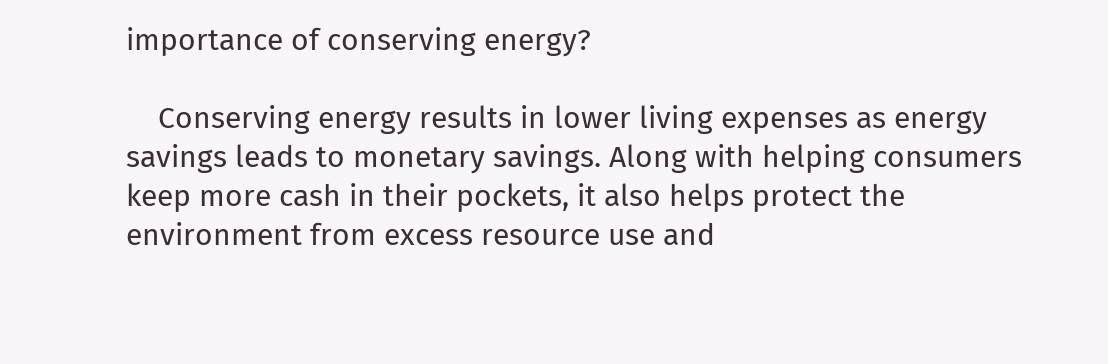importance of conserving energy?

    Conserving energy results in lower living expenses as energy savings leads to monetary savings. Along with helping consumers keep more cash in their pockets, it also helps protect the environment from excess resource use and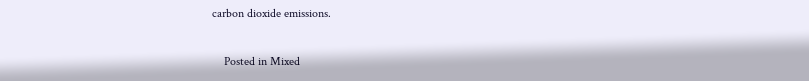carbon dioxide emissions.

    Posted in Mixed